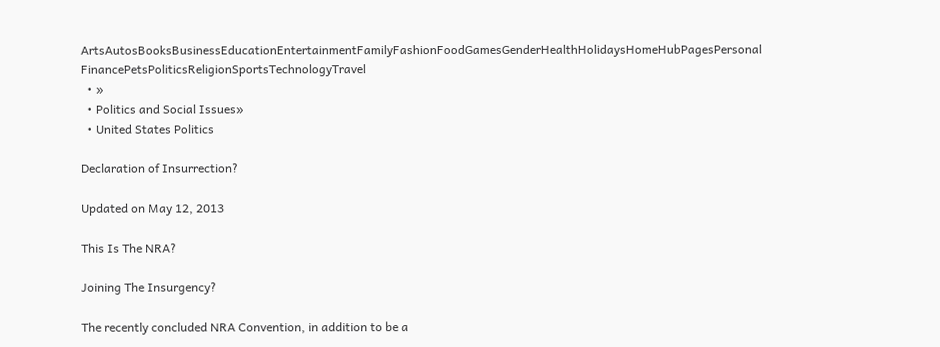ArtsAutosBooksBusinessEducationEntertainmentFamilyFashionFoodGamesGenderHealthHolidaysHomeHubPagesPersonal FinancePetsPoliticsReligionSportsTechnologyTravel
  • »
  • Politics and Social Issues»
  • United States Politics

Declaration of Insurrection?

Updated on May 12, 2013

This Is The NRA?

Joining The Insurgency?

The recently concluded NRA Convention, in addition to be a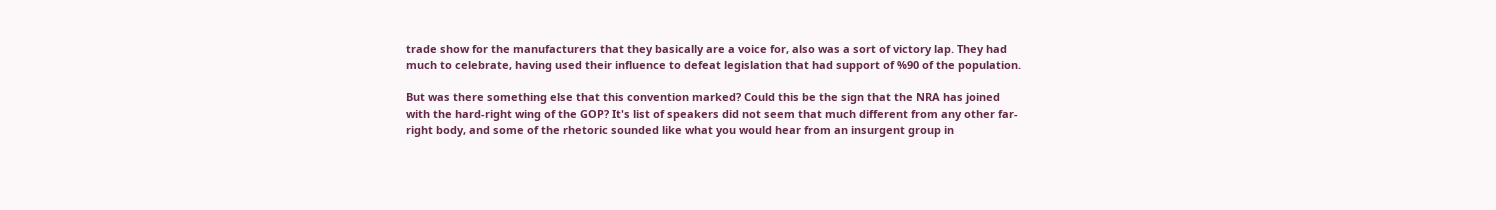trade show for the manufacturers that they basically are a voice for, also was a sort of victory lap. They had much to celebrate, having used their influence to defeat legislation that had support of %90 of the population.

But was there something else that this convention marked? Could this be the sign that the NRA has joined with the hard-right wing of the GOP? It's list of speakers did not seem that much different from any other far-right body, and some of the rhetoric sounded like what you would hear from an insurgent group in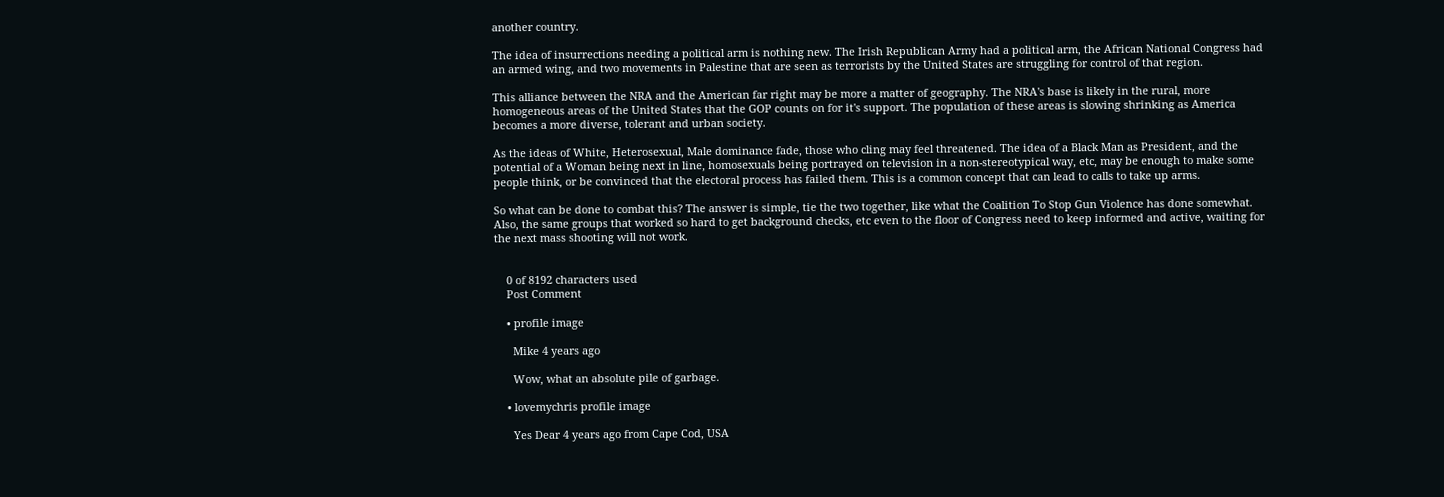another country.

The idea of insurrections needing a political arm is nothing new. The Irish Republican Army had a political arm, the African National Congress had an armed wing, and two movements in Palestine that are seen as terrorists by the United States are struggling for control of that region.

This alliance between the NRA and the American far right may be more a matter of geography. The NRA's base is likely in the rural, more homogeneous areas of the United States that the GOP counts on for it's support. The population of these areas is slowing shrinking as America becomes a more diverse, tolerant and urban society.

As the ideas of White, Heterosexual, Male dominance fade, those who cling may feel threatened. The idea of a Black Man as President, and the potential of a Woman being next in line, homosexuals being portrayed on television in a non-stereotypical way, etc, may be enough to make some people think, or be convinced that the electoral process has failed them. This is a common concept that can lead to calls to take up arms.

So what can be done to combat this? The answer is simple, tie the two together, like what the Coalition To Stop Gun Violence has done somewhat. Also, the same groups that worked so hard to get background checks, etc even to the floor of Congress need to keep informed and active, waiting for the next mass shooting will not work.


    0 of 8192 characters used
    Post Comment

    • profile image

      Mike 4 years ago

      Wow, what an absolute pile of garbage.

    • lovemychris profile image

      Yes Dear 4 years ago from Cape Cod, USA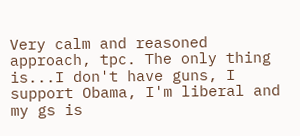Very calm and reasoned approach, tpc. The only thing is...I don't have guns, I support Obama, I'm liberal and my gs is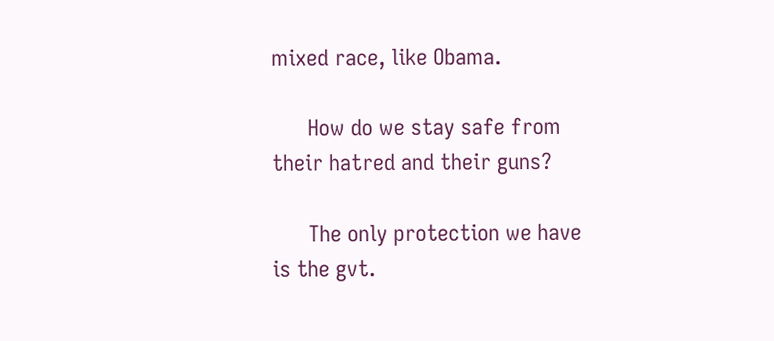mixed race, like Obama.

      How do we stay safe from their hatred and their guns?

      The only protection we have is the gvt.